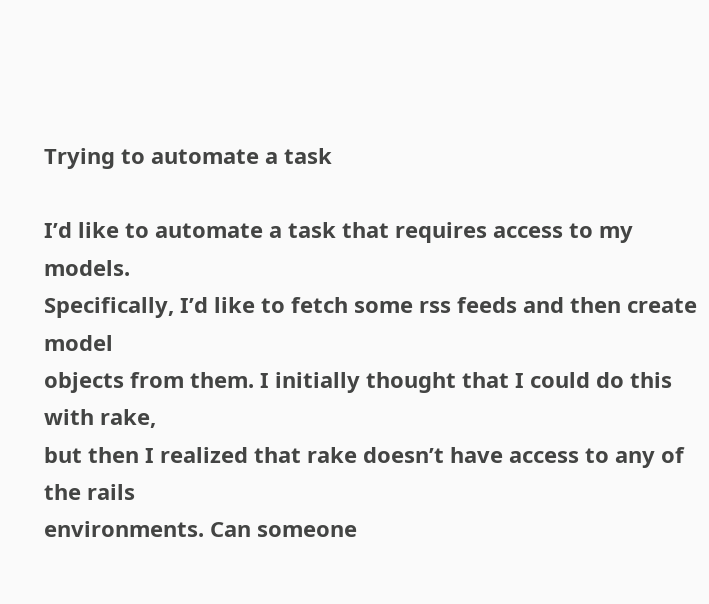Trying to automate a task

I’d like to automate a task that requires access to my models.
Specifically, I’d like to fetch some rss feeds and then create model
objects from them. I initially thought that I could do this with rake,
but then I realized that rake doesn’t have access to any of the rails
environments. Can someone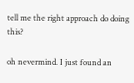tell me the right approach do doing this?

oh nevermind. I just found an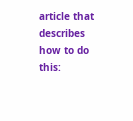article that describes how to do this: